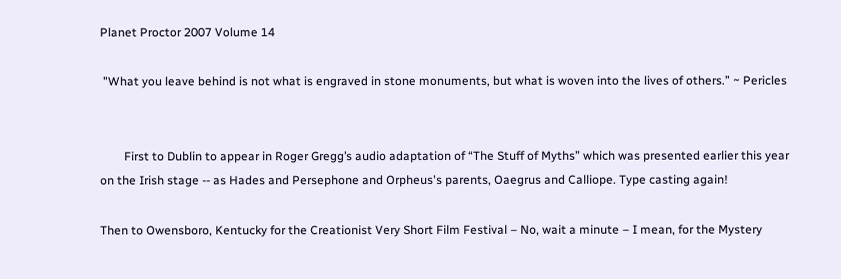Planet Proctor 2007 Volume 14

 "What you leave behind is not what is engraved in stone monuments, but what is woven into the lives of others.” ~ Pericles


        First to Dublin to appear in Roger Gregg’s audio adaptation of “The Stuff of Myths” which was presented earlier this year on the Irish stage -- as Hades and Persephone and Orpheus's parents, Oaegrus and Calliope. Type casting again!

Then to Owensboro, Kentucky for the Creationist Very Short Film Festival – No, wait a minute – I mean, for the Mystery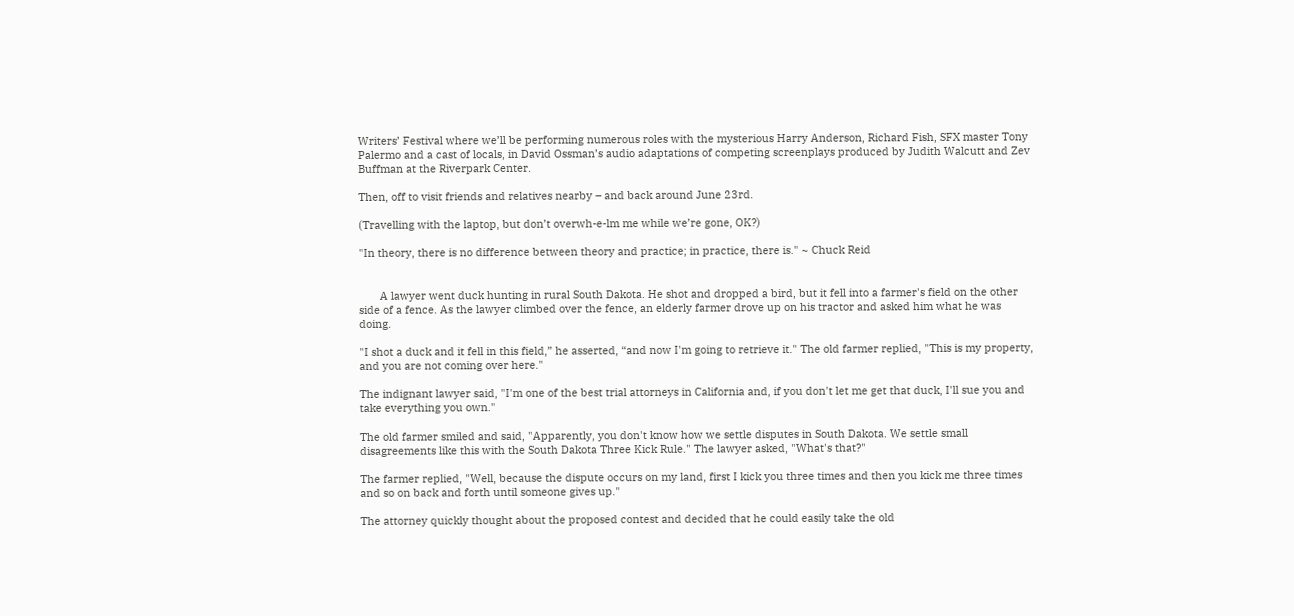Writers’ Festival where we’ll be performing numerous roles with the mysterious Harry Anderson, Richard Fish, SFX master Tony Palermo and a cast of locals, in David Ossman’s audio adaptations of competing screenplays produced by Judith Walcutt and Zev Buffman at the Riverpark Center.

Then, off to visit friends and relatives nearby – and back around June 23rd.

(Travelling with the laptop, but don’t overwh-e-lm me while we’re gone, OK?)

"In theory, there is no difference between theory and practice; in practice, there is." ~ Chuck Reid


       A lawyer went duck hunting in rural South Dakota. He shot and dropped a bird, but it fell into a farmer's field on the other side of a fence. As the lawyer climbed over the fence, an elderly farmer drove up on his tractor and asked him what he was doing.

"I shot a duck and it fell in this field,” he asserted, “and now I'm going to retrieve it." The old farmer replied, "This is my property, and you are not coming over here."

The indignant lawyer said, "I'm one of the best trial attorneys in California and, if you don't let me get that duck, I'll sue you and take everything you own."

The old farmer smiled and said, "Apparently, you don't know how we settle disputes in South Dakota. We settle small disagreements like this with the South Dakota Three Kick Rule." The lawyer asked, "What's that?"

The farmer replied, "Well, because the dispute occurs on my land, first I kick you three times and then you kick me three times and so on back and forth until someone gives up."

The attorney quickly thought about the proposed contest and decided that he could easily take the old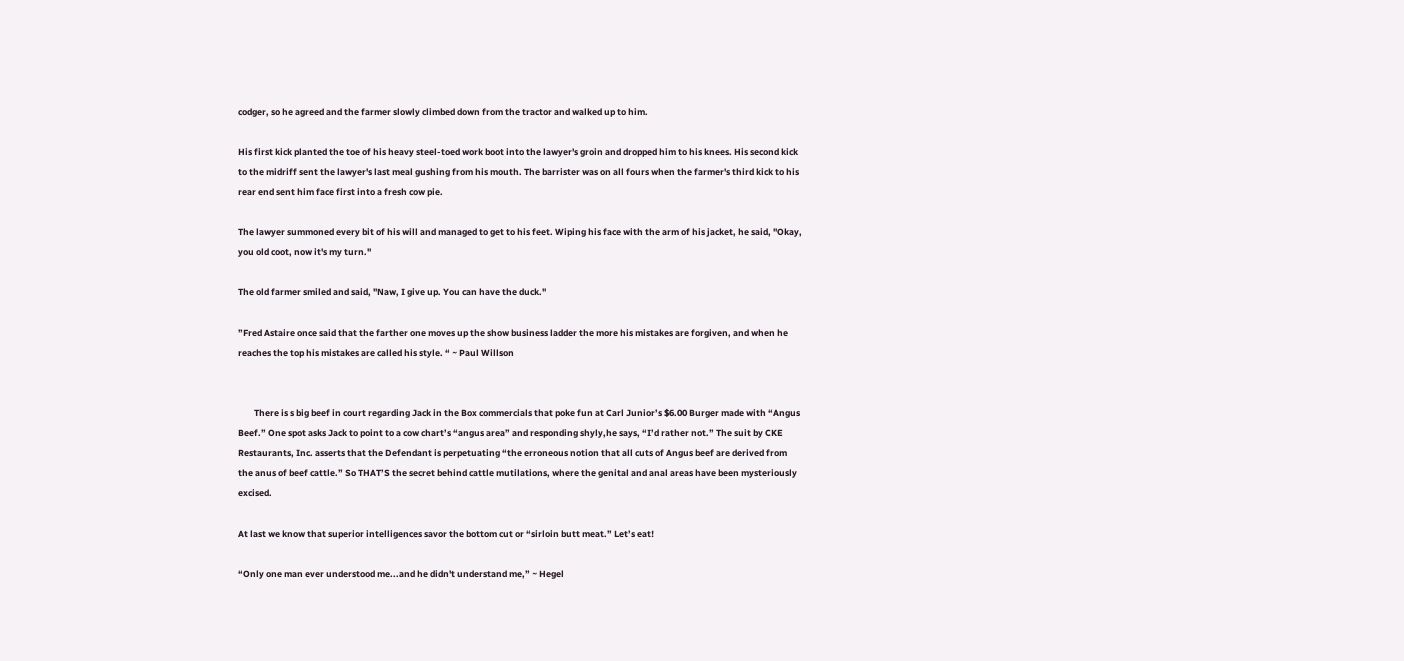codger, so he agreed and the farmer slowly climbed down from the tractor and walked up to him.

His first kick planted the toe of his heavy steel-toed work boot into the lawyer's groin and dropped him to his knees. His second kick to the midriff sent the lawyer's last meal gushing from his mouth. The barrister was on all fours when the farmer's third kick to his rear end sent him face first into a fresh cow pie.

The lawyer summoned every bit of his will and managed to get to his feet. Wiping his face with the arm of his jacket, he said, "Okay, you old coot, now it's my turn."

The old farmer smiled and said, "Naw, I give up. You can have the duck."

”Fred Astaire once said that the farther one moves up the show business ladder the more his mistakes are forgiven, and when he reaches the top his mistakes are called his style. “ ~ Paul Willson


        There is s big beef in court regarding Jack in the Box commercials that poke fun at Carl Junior’s $6.00 Burger made with “Angus Beef.” One spot asks Jack to point to a cow chart’s “angus area” and responding shyly,he says, “I’d rather not.” The suit by CKE Restaurants, Inc. asserts that the Defendant is perpetuating “the erroneous notion that all cuts of Angus beef are derived from the anus of beef cattle.” So THAT’S the secret behind cattle mutilations, where the genital and anal areas have been mysteriously excised.

At last we know that superior intelligences savor the bottom cut or “sirloin butt meat.” Let’s eat!

“Only one man ever understood me...and he didn't understand me,” ~ Hegel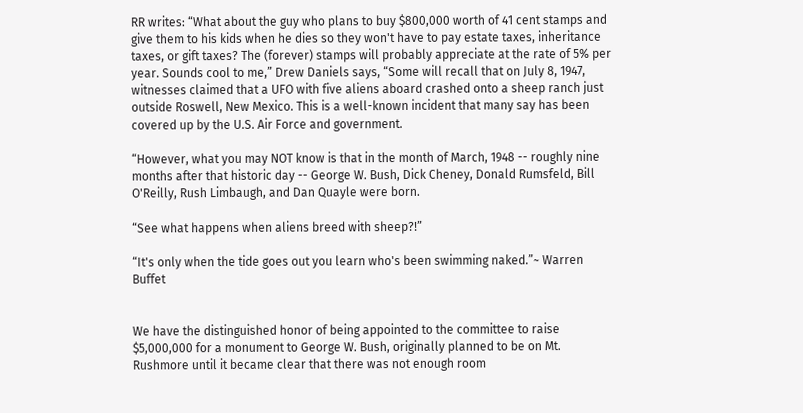RR writes: “What about the guy who plans to buy $800,000 worth of 41 cent stamps and give them to his kids when he dies so they won't have to pay estate taxes, inheritance taxes, or gift taxes? The (forever) stamps will probably appreciate at the rate of 5% per year. Sounds cool to me,” Drew Daniels says, “Some will recall that on July 8, 1947, witnesses claimed that a UFO with five aliens aboard crashed onto a sheep ranch just outside Roswell, New Mexico. This is a well-known incident that many say has been covered up by the U.S. Air Force and government.

“However, what you may NOT know is that in the month of March, 1948 -- roughly nine months after that historic day -- George W. Bush, Dick Cheney, Donald Rumsfeld, Bill O'Reilly, Rush Limbaugh, and Dan Quayle were born.

“See what happens when aliens breed with sheep?!”

“It's only when the tide goes out you learn who's been swimming naked.”~ Warren Buffet


We have the distinguished honor of being appointed to the committee to raise $5,000,000 for a monument to George W. Bush, originally planned to be on Mt. Rushmore until it became clear that there was not enough room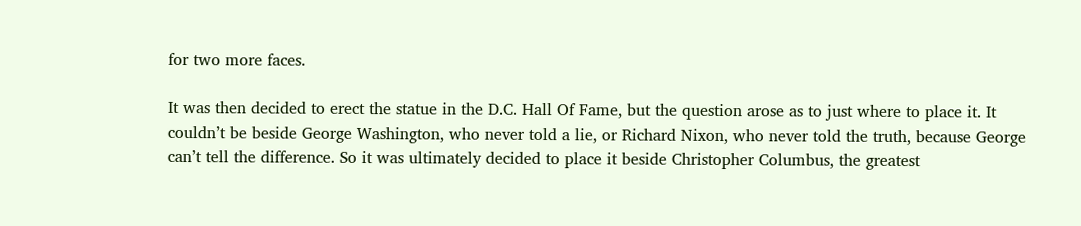for two more faces.

It was then decided to erect the statue in the D.C. Hall Of Fame, but the question arose as to just where to place it. It couldn’t be beside George Washington, who never told a lie, or Richard Nixon, who never told the truth, because George can’t tell the difference. So it was ultimately decided to place it beside Christopher Columbus, the greatest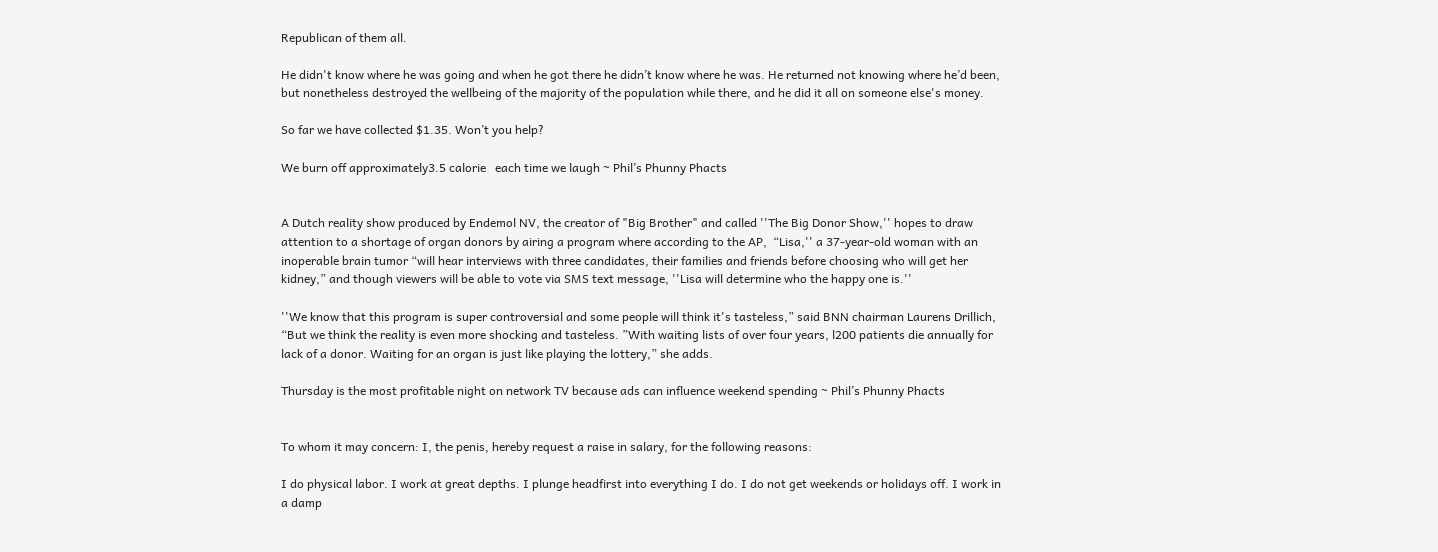Republican of them all.

He didn't know where he was going and when he got there he didn’t know where he was. He returned not knowing where he’d been, but nonetheless destroyed the wellbeing of the majority of the population while there, and he did it all on someone else's money.

So far we have collected $1.35. Won’t you help?

We burn off approximately3.5 calorie   each time we laugh ~ Phil’s Phunny Phacts


A Dutch reality show produced by Endemol NV, the creator of "Big Brother" and called ''The Big Donor Show,'' hopes to draw attention to a shortage of organ donors by airing a program where according to the AP,  “Lisa,'' a 37-year-old woman with an inoperable brain tumor “will hear interviews with three candidates, their families and friends before choosing who will get her kidney,” and though viewers will be able to vote via SMS text message, ''Lisa will determine who the happy one is.''

''We know that this program is super controversial and some people will think it's tasteless,” said BNN chairman Laurens Drillich, “But we think the reality is even more shocking and tasteless. ”With waiting lists of over four years, l200 patients die annually for lack of a donor. Waiting for an organ is just like playing the lottery,” she adds.

Thursday is the most profitable night on network TV because ads can influence weekend spending ~ Phil’s Phunny Phacts


To whom it may concern: I, the penis, hereby request a raise in salary, for the following reasons:

I do physical labor. I work at great depths. I plunge headfirst into everything I do. I do not get weekends or holidays off. I work in a damp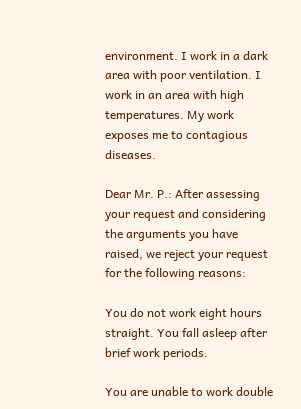environment. I work in a dark area with poor ventilation. I work in an area with high temperatures. My work exposes me to contagious diseases.

Dear Mr. P.: After assessing your request and considering the arguments you have raised, we reject your request for the following reasons:

You do not work eight hours straight. You fall asleep after brief work periods.

You are unable to work double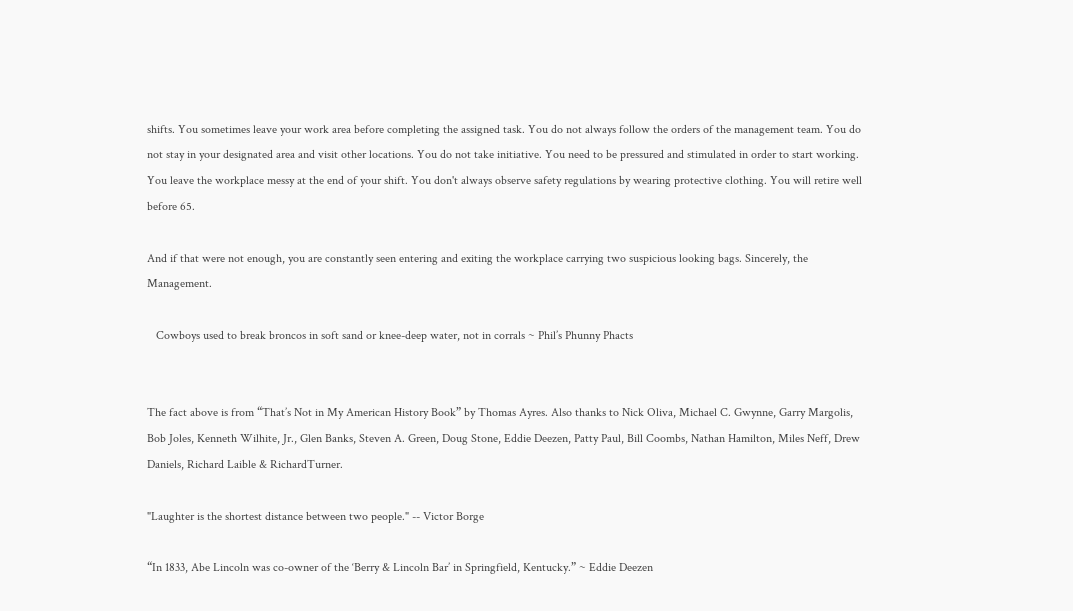shifts. You sometimes leave your work area before completing the assigned task. You do not always follow the orders of the management team. You do not stay in your designated area and visit other locations. You do not take initiative. You need to be pressured and stimulated in order to start working. You leave the workplace messy at the end of your shift. You don't always observe safety regulations by wearing protective clothing. You will retire well before 65.

And if that were not enough, you are constantly seen entering and exiting the workplace carrying two suspicious looking bags. Sincerely, the Management.

   Cowboys used to break broncos in soft sand or knee-deep water, not in corrals ~ Phil’s Phunny Phacts


The fact above is from “That’s Not in My American History Book” by Thomas Ayres. Also thanks to Nick Oliva, Michael C. Gwynne, Garry Margolis, Bob Joles, Kenneth Wilhite, Jr., Glen Banks, Steven A. Green, Doug Stone, Eddie Deezen, Patty Paul, Bill Coombs, Nathan Hamilton, Miles Neff, Drew Daniels, Richard Laible & RichardTurner.

"Laughter is the shortest distance between two people." -- Victor Borge

“In 1833, Abe Lincoln was co-owner of the ‘Berry & Lincoln Bar’ in Springfield, Kentucky.” ~ Eddie Deezen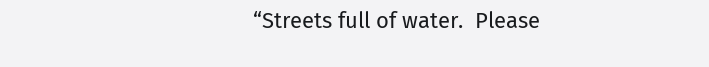“Streets full of water.  Please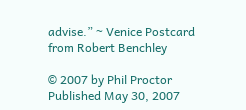advise.” ~ Venice Postcard from Robert Benchley

© 2007 by Phil Proctor
Published May 30, 2007